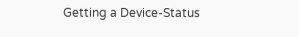Getting a Device-Status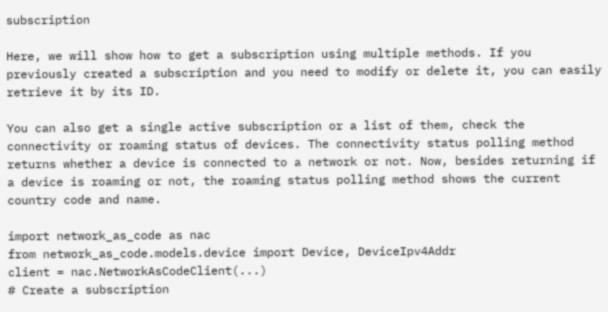subscription

Here, we will show how to get a subscription using multiple methods. If you previously created a subscription and you need to modify or delete it, you can easily retrieve it by its ID.

You can also get a single active subscription or a list of them, check the connectivity or roaming status of devices. The connectivity status polling method returns whether a device is connected to a network or not. Now, besides returning if a device is roaming or not, the roaming status polling method shows the current country code and name.

import network_as_code as nac
from network_as_code.models.device import Device, DeviceIpv4Addr
client = nac.NetworkAsCodeClient(...)
# Create a subscription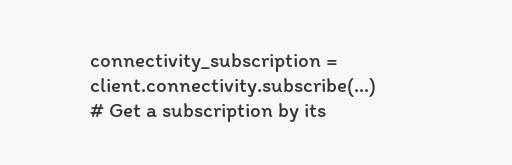connectivity_subscription = client.connectivity.subscribe(...)
# Get a subscription by its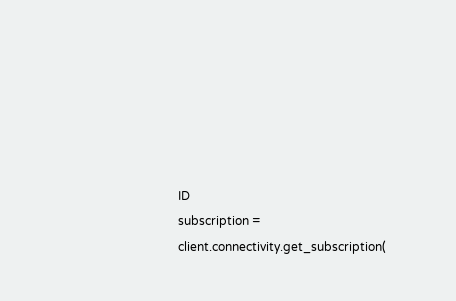ID
subscription = client.connectivity.get_subscription(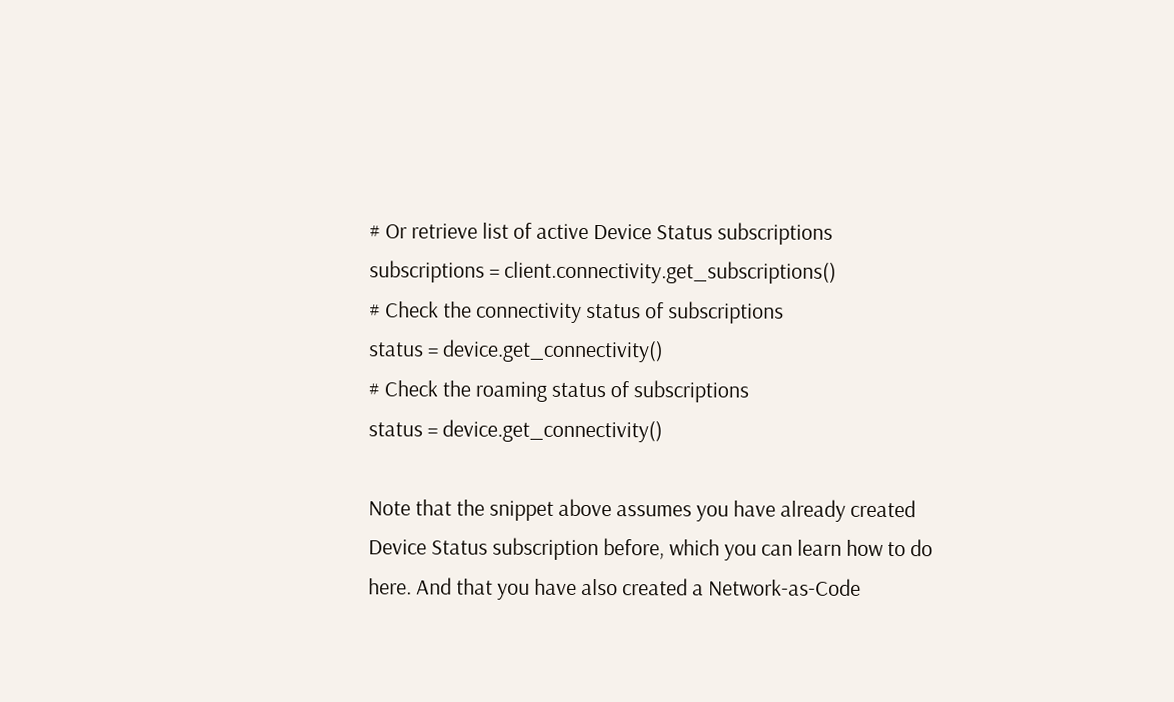# Or retrieve list of active Device Status subscriptions
subscriptions = client.connectivity.get_subscriptions()
# Check the connectivity status of subscriptions
status = device.get_connectivity()
# Check the roaming status of subscriptions
status = device.get_connectivity()

Note that the snippet above assumes you have already created Device Status subscription before, which you can learn how to do here. And that you have also created a Network-as-Code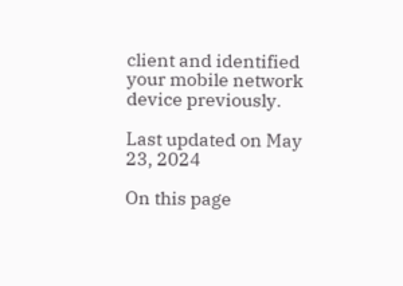client and identified your mobile network device previously.

Last updated on May 23, 2024

On this page